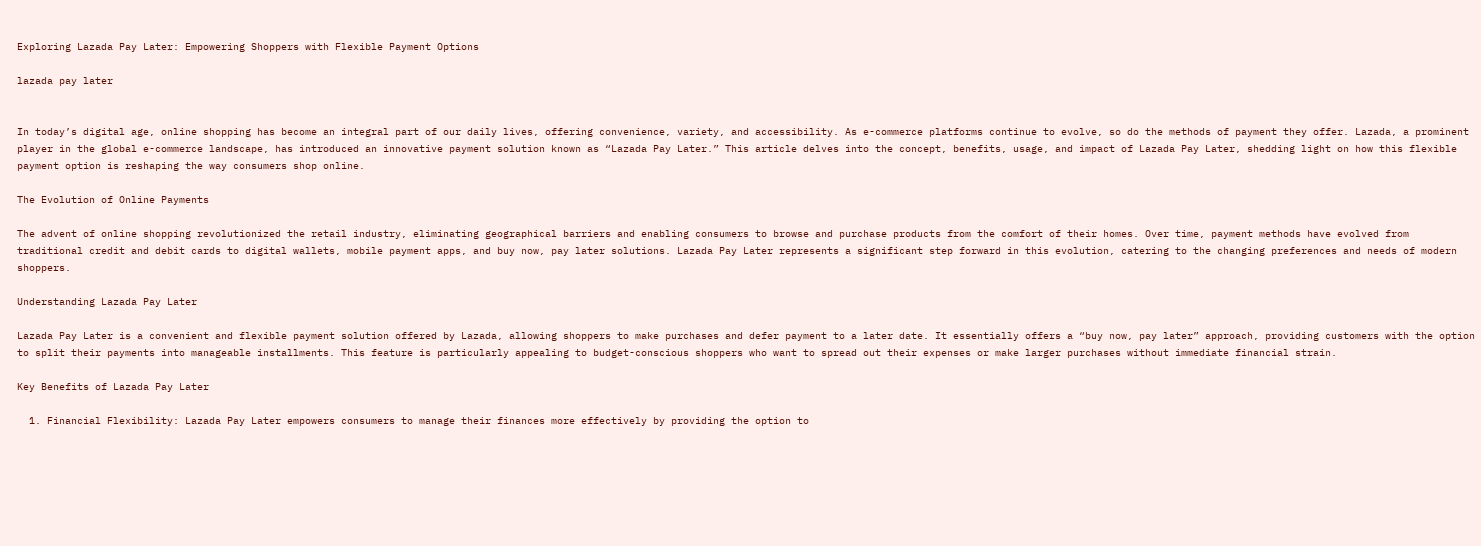Exploring Lazada Pay Later: Empowering Shoppers with Flexible Payment Options

lazada pay later


In today’s digital age, online shopping has become an integral part of our daily lives, offering convenience, variety, and accessibility. As e-commerce platforms continue to evolve, so do the methods of payment they offer. Lazada, a prominent player in the global e-commerce landscape, has introduced an innovative payment solution known as “Lazada Pay Later.” This article delves into the concept, benefits, usage, and impact of Lazada Pay Later, shedding light on how this flexible payment option is reshaping the way consumers shop online.

The Evolution of Online Payments

The advent of online shopping revolutionized the retail industry, eliminating geographical barriers and enabling consumers to browse and purchase products from the comfort of their homes. Over time, payment methods have evolved from traditional credit and debit cards to digital wallets, mobile payment apps, and buy now, pay later solutions. Lazada Pay Later represents a significant step forward in this evolution, catering to the changing preferences and needs of modern shoppers.

Understanding Lazada Pay Later

Lazada Pay Later is a convenient and flexible payment solution offered by Lazada, allowing shoppers to make purchases and defer payment to a later date. It essentially offers a “buy now, pay later” approach, providing customers with the option to split their payments into manageable installments. This feature is particularly appealing to budget-conscious shoppers who want to spread out their expenses or make larger purchases without immediate financial strain.

Key Benefits of Lazada Pay Later

  1. Financial Flexibility: Lazada Pay Later empowers consumers to manage their finances more effectively by providing the option to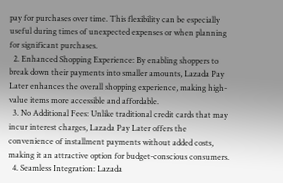pay for purchases over time. This flexibility can be especially useful during times of unexpected expenses or when planning for significant purchases.
  2. Enhanced Shopping Experience: By enabling shoppers to break down their payments into smaller amounts, Lazada Pay Later enhances the overall shopping experience, making high-value items more accessible and affordable.
  3. No Additional Fees: Unlike traditional credit cards that may incur interest charges, Lazada Pay Later offers the convenience of installment payments without added costs, making it an attractive option for budget-conscious consumers.
  4. Seamless Integration: Lazada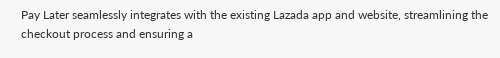Pay Later seamlessly integrates with the existing Lazada app and website, streamlining the checkout process and ensuring a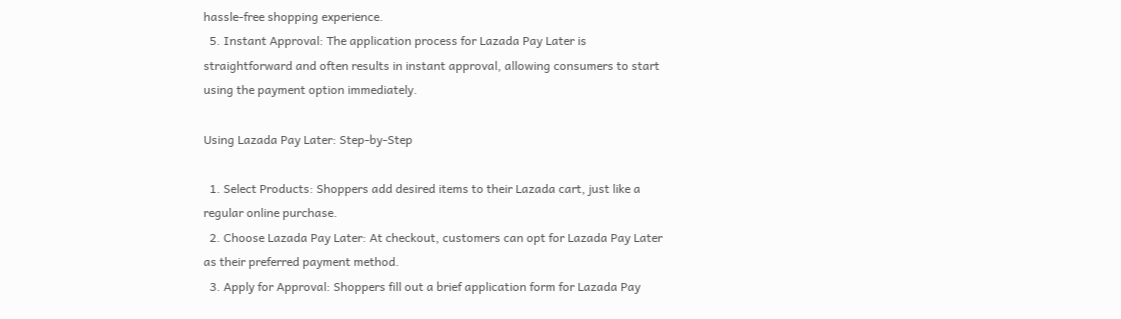hassle-free shopping experience.
  5. Instant Approval: The application process for Lazada Pay Later is straightforward and often results in instant approval, allowing consumers to start using the payment option immediately.

Using Lazada Pay Later: Step-by-Step

  1. Select Products: Shoppers add desired items to their Lazada cart, just like a regular online purchase.
  2. Choose Lazada Pay Later: At checkout, customers can opt for Lazada Pay Later as their preferred payment method.
  3. Apply for Approval: Shoppers fill out a brief application form for Lazada Pay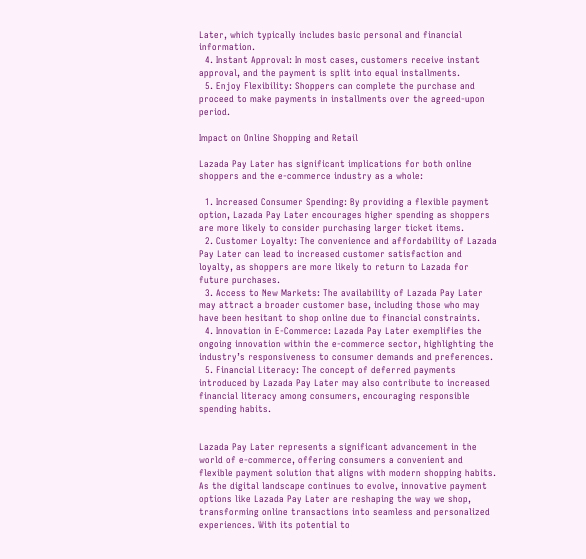Later, which typically includes basic personal and financial information.
  4. Instant Approval: In most cases, customers receive instant approval, and the payment is split into equal installments.
  5. Enjoy Flexibility: Shoppers can complete the purchase and proceed to make payments in installments over the agreed-upon period.

Impact on Online Shopping and Retail

Lazada Pay Later has significant implications for both online shoppers and the e-commerce industry as a whole:

  1. Increased Consumer Spending: By providing a flexible payment option, Lazada Pay Later encourages higher spending as shoppers are more likely to consider purchasing larger ticket items.
  2. Customer Loyalty: The convenience and affordability of Lazada Pay Later can lead to increased customer satisfaction and loyalty, as shoppers are more likely to return to Lazada for future purchases.
  3. Access to New Markets: The availability of Lazada Pay Later may attract a broader customer base, including those who may have been hesitant to shop online due to financial constraints.
  4. Innovation in E-Commerce: Lazada Pay Later exemplifies the ongoing innovation within the e-commerce sector, highlighting the industry’s responsiveness to consumer demands and preferences.
  5. Financial Literacy: The concept of deferred payments introduced by Lazada Pay Later may also contribute to increased financial literacy among consumers, encouraging responsible spending habits.


Lazada Pay Later represents a significant advancement in the world of e-commerce, offering consumers a convenient and flexible payment solution that aligns with modern shopping habits. As the digital landscape continues to evolve, innovative payment options like Lazada Pay Later are reshaping the way we shop, transforming online transactions into seamless and personalized experiences. With its potential to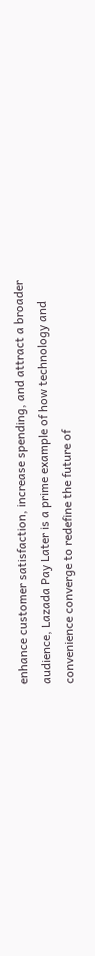enhance customer satisfaction, increase spending, and attract a broader audience, Lazada Pay Later is a prime example of how technology and convenience converge to redefine the future of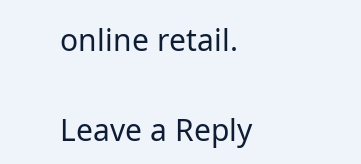online retail.

Leave a Reply